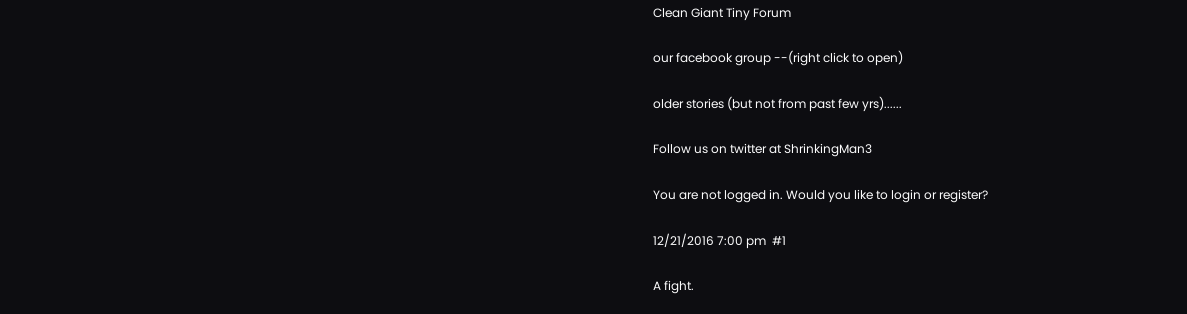Clean Giant Tiny Forum

our facebook group --(right click to open)

older stories (but not from past few yrs)......

Follow us on twitter at ShrinkingMan3

You are not logged in. Would you like to login or register?

12/21/2016 7:00 pm  #1

A fight.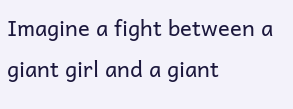Imagine a fight between a giant girl and a giant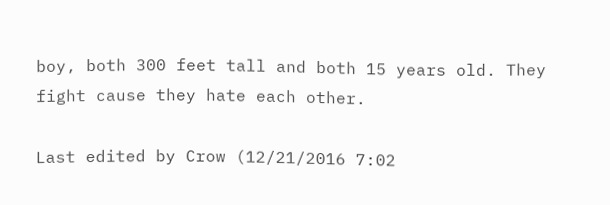boy, both 300 feet tall and both 15 years old. They fight cause they hate each other.

Last edited by Crow (12/21/2016 7:02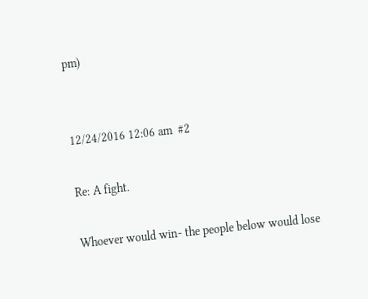pm)


12/24/2016 12:06 am  #2

Re: A fight.

Whoever would win- the people below would lose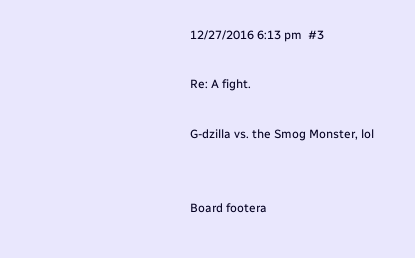12/27/2016 6:13 pm  #3

Re: A fight.

G-dzilla vs. the Smog Monster, lol


Board footera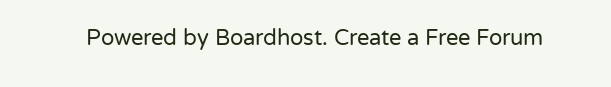Powered by Boardhost. Create a Free Forum